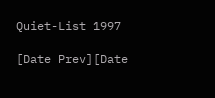Quiet-List 1997

[Date Prev][Date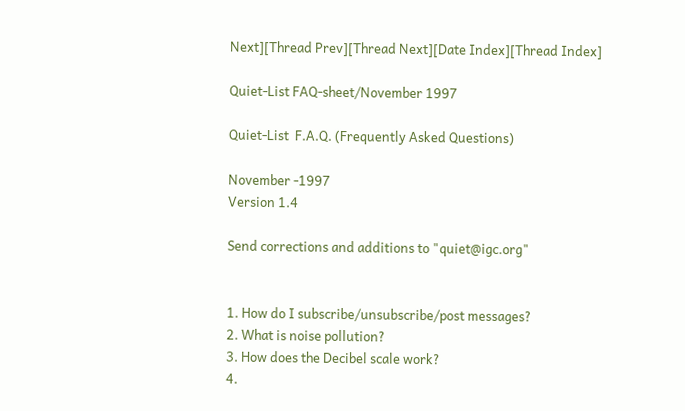Next][Thread Prev][Thread Next][Date Index][Thread Index]

Quiet-List FAQ-sheet/November 1997

Quiet-List  F.A.Q. (Frequently Asked Questions)

November -1997
Version 1.4

Send corrections and additions to "quiet@igc.org"


1. How do I subscribe/unsubscribe/post messages?
2. What is noise pollution?
3. How does the Decibel scale work?
4.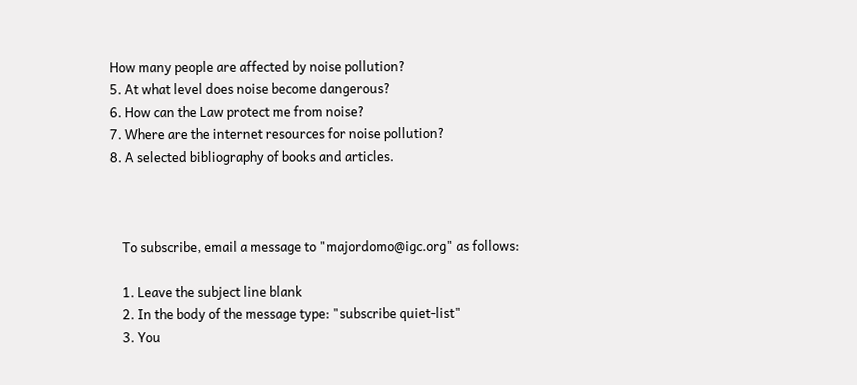How many people are affected by noise pollution?
5. At what level does noise become dangerous?
6. How can the Law protect me from noise?
7. Where are the internet resources for noise pollution?
8. A selected bibliography of books and articles.



    To subscribe, email a message to "majordomo@igc.org" as follows:

    1. Leave the subject line blank
    2. In the body of the message type: "subscribe quiet-list"
    3. You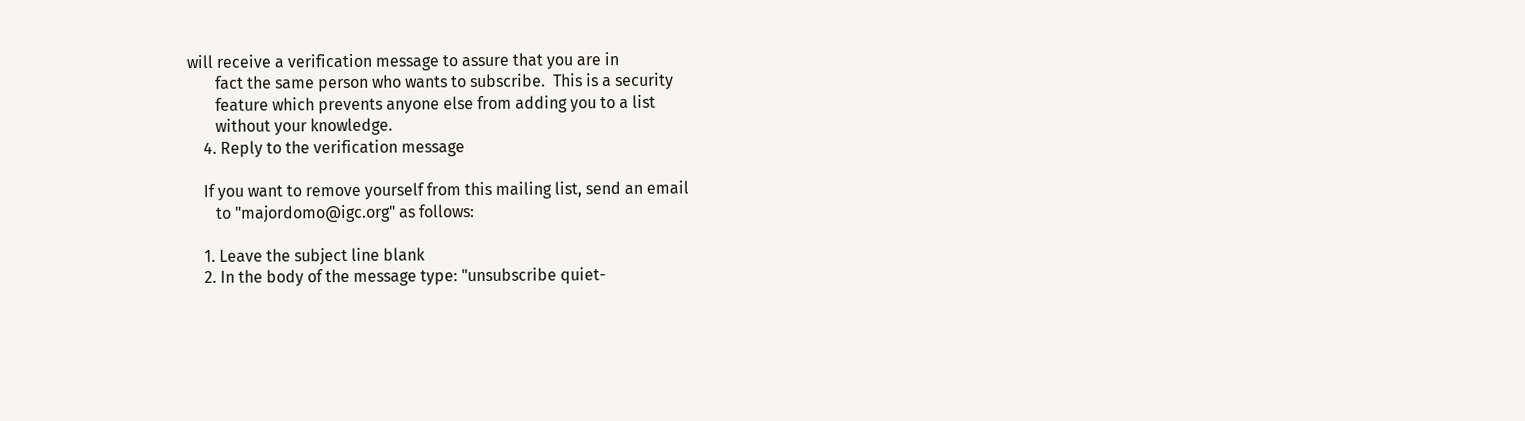will receive a verification message to assure that you are in
       fact the same person who wants to subscribe.  This is a security
       feature which prevents anyone else from adding you to a list
       without your knowledge.
    4. Reply to the verification message

    If you want to remove yourself from this mailing list, send an email
       to "majordomo@igc.org" as follows:

    1. Leave the subject line blank
    2. In the body of the message type: "unsubscribe quiet-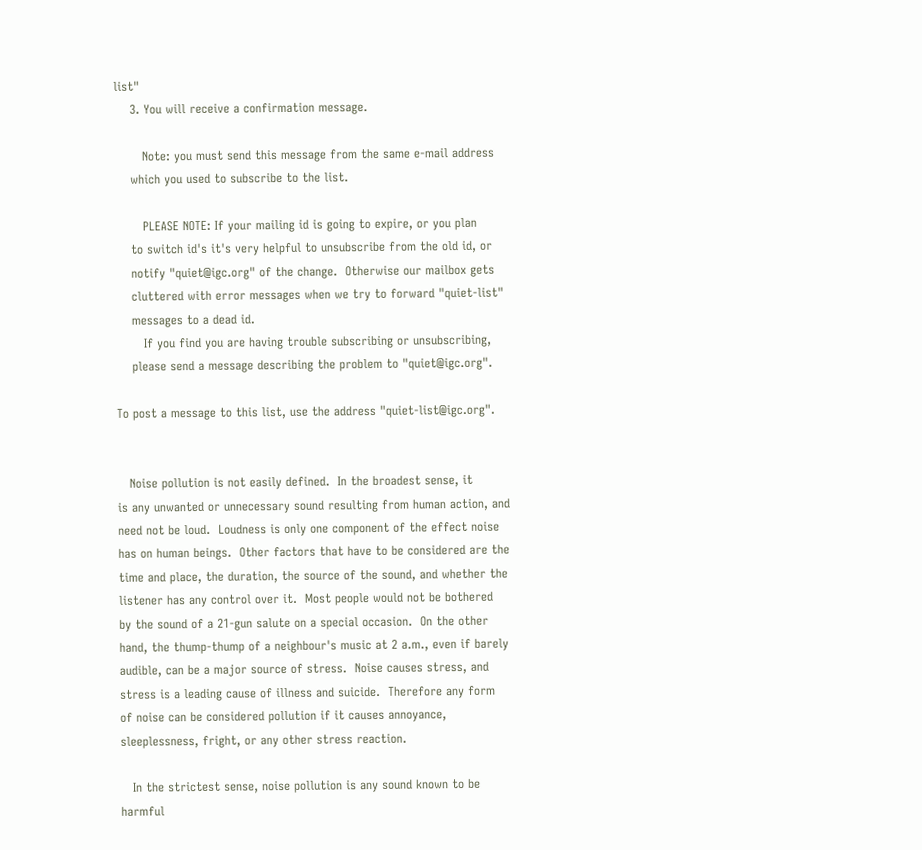list"
    3. You will receive a confirmation message.

       Note: you must send this message from the same e-mail address
    which you used to subscribe to the list.

       PLEASE NOTE: If your mailing id is going to expire, or you plan
    to switch id's it's very helpful to unsubscribe from the old id, or
    notify "quiet@igc.org" of the change.  Otherwise our mailbox gets
    cluttered with error messages when we try to forward "quiet-list"
    messages to a dead id.
       If you find you are having trouble subscribing or unsubscribing,
    please send a message describing the problem to "quiet@igc.org".

To post a message to this list, use the address "quiet-list@igc.org".


   Noise pollution is not easily defined.  In the broadest sense, it
is any unwanted or unnecessary sound resulting from human action, and
need not be loud.  Loudness is only one component of the effect noise
has on human beings.  Other factors that have to be considered are the
time and place, the duration, the source of the sound, and whether the
listener has any control over it.  Most people would not be bothered
by the sound of a 21-gun salute on a special occasion.  On the other
hand, the thump-thump of a neighbour's music at 2 a.m., even if barely
audible, can be a major source of stress.  Noise causes stress, and
stress is a leading cause of illness and suicide.  Therefore any form
of noise can be considered pollution if it causes annoyance,
sleeplessness, fright, or any other stress reaction.

   In the strictest sense, noise pollution is any sound known to be
harmful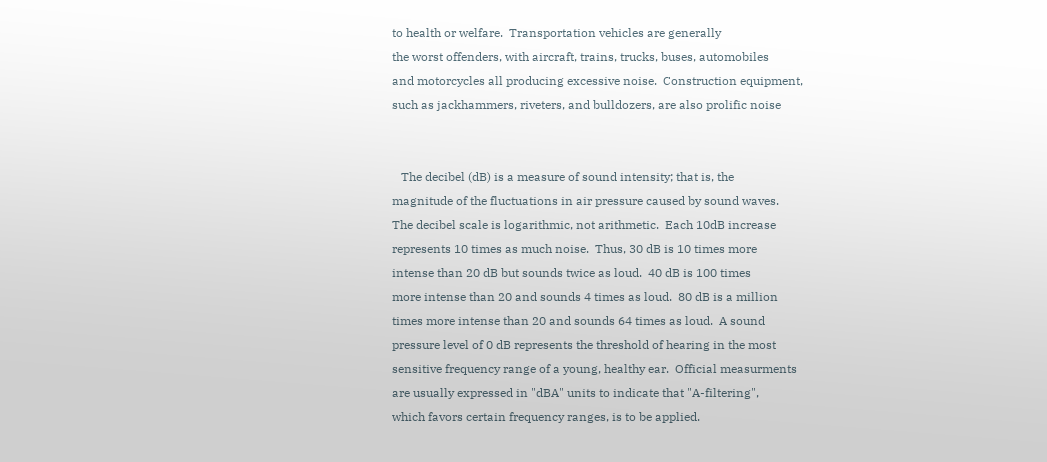to health or welfare.  Transportation vehicles are generally
the worst offenders, with aircraft, trains, trucks, buses, automobiles
and motorcycles all producing excessive noise.  Construction equipment,
such as jackhammers, riveters, and bulldozers, are also prolific noise


   The decibel (dB) is a measure of sound intensity; that is, the
magnitude of the fluctuations in air pressure caused by sound waves.
The decibel scale is logarithmic, not arithmetic.  Each 10dB increase
represents 10 times as much noise.  Thus, 30 dB is 10 times more
intense than 20 dB but sounds twice as loud.  40 dB is 100 times
more intense than 20 and sounds 4 times as loud.  80 dB is a million
times more intense than 20 and sounds 64 times as loud.  A sound
pressure level of 0 dB represents the threshold of hearing in the most
sensitive frequency range of a young, healthy ear.  Official measurments
are usually expressed in "dBA" units to indicate that "A-filtering",
which favors certain frequency ranges, is to be applied.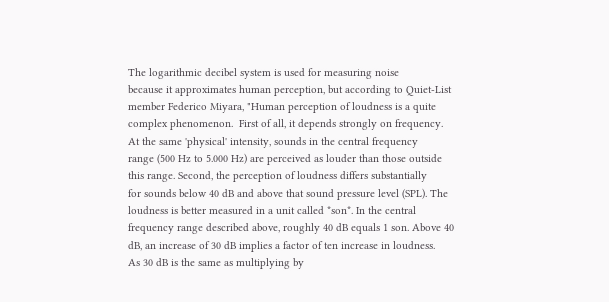The logarithmic decibel system is used for measuring noise
because it approximates human perception, but according to Quiet-List
member Federico Miyara, "Human perception of loudness is a quite
complex phenomenon.  First of all, it depends strongly on frequency.
At the same 'physical' intensity, sounds in the central frequency
range (500 Hz to 5.000 Hz) are perceived as louder than those outside
this range. Second, the perception of loudness differs substantially
for sounds below 40 dB and above that sound pressure level (SPL). The
loudness is better measured in a unit called *son*. In the central
frequency range described above, roughly 40 dB equals 1 son. Above 40
dB, an increase of 30 dB implies a factor of ten increase in loudness.
As 30 dB is the same as multiplying by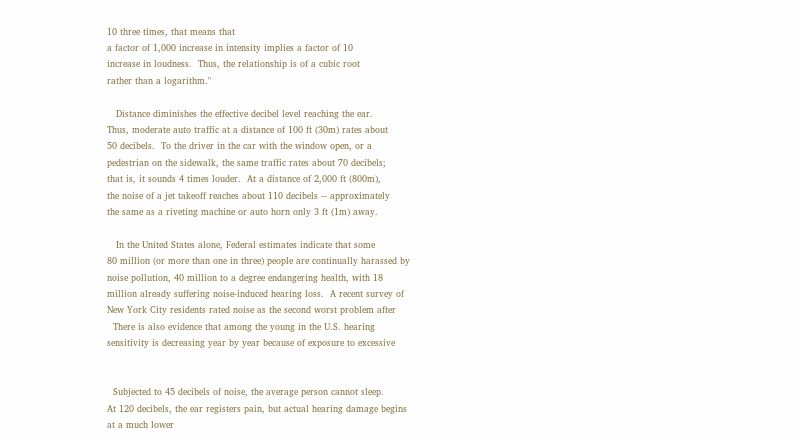10 three times, that means that
a factor of 1,000 increase in intensity implies a factor of 10
increase in loudness.  Thus, the relationship is of a cubic root
rather than a logarithm."

   Distance diminishes the effective decibel level reaching the ear.
Thus, moderate auto traffic at a distance of 100 ft (30m) rates about
50 decibels.  To the driver in the car with the window open, or a
pedestrian on the sidewalk, the same traffic rates about 70 decibels;
that is, it sounds 4 times louder.  At a distance of 2,000 ft (800m),
the noise of a jet takeoff reaches about 110 decibels -- approximately
the same as a riveting machine or auto horn only 3 ft (1m) away.

   In the United States alone, Federal estimates indicate that some
80 million (or more than one in three) people are continually harassed by
noise pollution, 40 million to a degree endangering health, with 18
million already suffering noise-induced hearing loss.  A recent survey of
New York City residents rated noise as the second worst problem after
  There is also evidence that among the young in the U.S. hearing
sensitivity is decreasing year by year because of exposure to excessive


  Subjected to 45 decibels of noise, the average person cannot sleep.
At 120 decibels, the ear registers pain, but actual hearing damage begins
at a much lower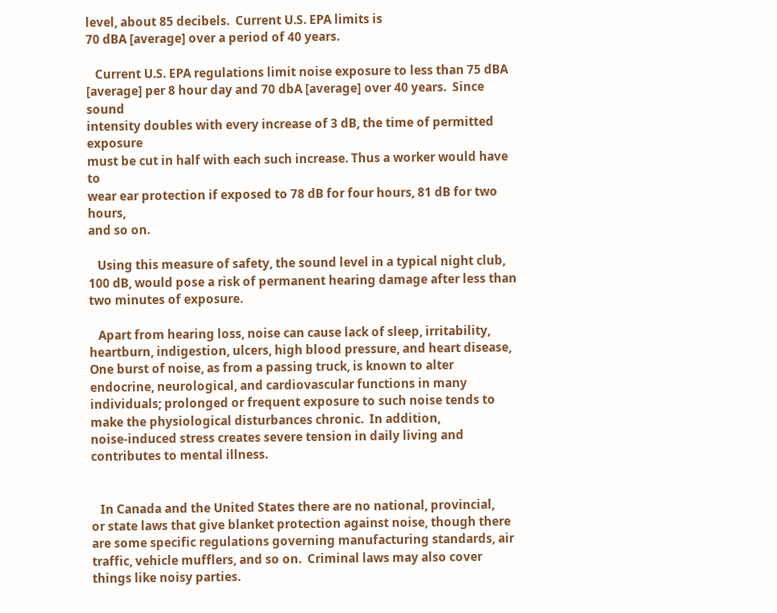level, about 85 decibels.  Current U.S. EPA limits is
70 dBA [average] over a period of 40 years.

   Current U.S. EPA regulations limit noise exposure to less than 75 dBA
[average] per 8 hour day and 70 dbA [average] over 40 years.  Since sound
intensity doubles with every increase of 3 dB, the time of permitted exposure
must be cut in half with each such increase. Thus a worker would have to
wear ear protection if exposed to 78 dB for four hours, 81 dB for two hours,
and so on.

   Using this measure of safety, the sound level in a typical night club,
100 dB, would pose a risk of permanent hearing damage after less than
two minutes of exposure.

   Apart from hearing loss, noise can cause lack of sleep, irritability,
heartburn, indigestion, ulcers, high blood pressure, and heart disease,
One burst of noise, as from a passing truck, is known to alter
endocrine, neurological, and cardiovascular functions in many
individuals; prolonged or frequent exposure to such noise tends to
make the physiological disturbances chronic.  In addition,
noise-induced stress creates severe tension in daily living and
contributes to mental illness.


   In Canada and the United States there are no national, provincial,
or state laws that give blanket protection against noise, though there
are some specific regulations governing manufacturing standards, air
traffic, vehicle mufflers, and so on.  Criminal laws may also cover
things like noisy parties.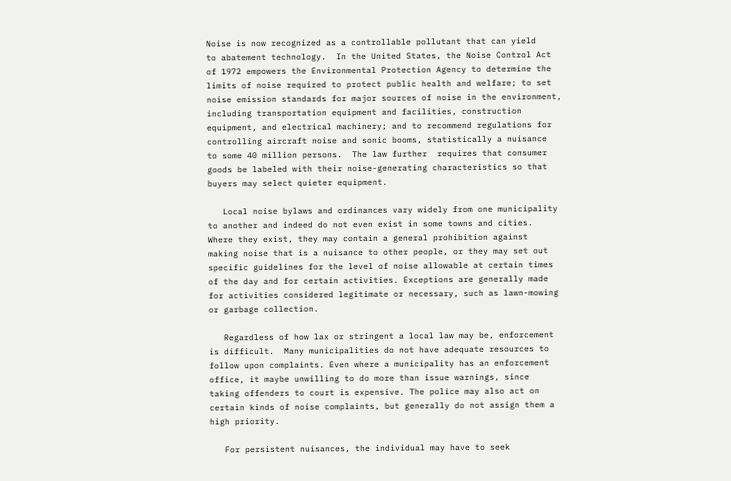Noise is now recognized as a controllable pollutant that can yield
to abatement technology.  In the United States, the Noise Control Act
of 1972 empowers the Environmental Protection Agency to determine the
limits of noise required to protect public health and welfare; to set
noise emission standards for major sources of noise in the environment,
including transportation equipment and facilities, construction
equipment, and electrical machinery; and to recommend regulations for
controlling aircraft noise and sonic booms, statistically a nuisance
to some 40 million persons.  The law further  requires that consumer
goods be labeled with their noise-generating characteristics so that
buyers may select quieter equipment.

   Local noise bylaws and ordinances vary widely from one municipality
to another and indeed do not even exist in some towns and cities.
Where they exist, they may contain a general prohibition against
making noise that is a nuisance to other people, or they may set out
specific guidelines for the level of noise allowable at certain times
of the day and for certain activities. Exceptions are generally made
for activities considered legitimate or necessary, such as lawn-mowing
or garbage collection.

   Regardless of how lax or stringent a local law may be, enforcement
is difficult.  Many municipalities do not have adequate resources to
follow upon complaints. Even where a municipality has an enforcement
office, it maybe unwilling to do more than issue warnings, since
taking offenders to court is expensive. The police may also act on
certain kinds of noise complaints, but generally do not assign them a
high priority.

   For persistent nuisances, the individual may have to seek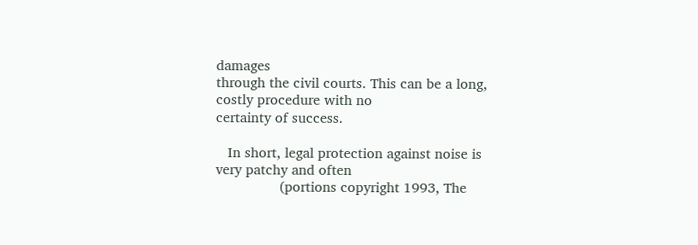damages
through the civil courts. This can be a long, costly procedure with no
certainty of success.

   In short, legal protection against noise is very patchy and often
                (portions copyright 1993, The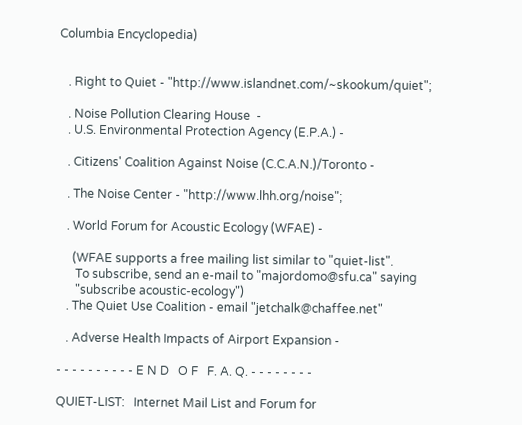Columbia Encyclopedia)


   . Right to Quiet - "http://www.islandnet.com/~skookum/quiet";

   . Noise Pollution Clearing House  -
   . U.S. Environmental Protection Agency (E.P.A.) -

   . Citizens' Coalition Against Noise (C.C.A.N.)/Toronto -

   . The Noise Center - "http://www.lhh.org/noise";

   . World Forum for Acoustic Ecology (WFAE) -

     (WFAE supports a free mailing list similar to "quiet-list".
      To subscribe, send an e-mail to "majordomo@sfu.ca" saying
      "subscribe acoustic-ecology")
   . The Quiet Use Coalition - email "jetchalk@chaffee.net"

   . Adverse Health Impacts of Airport Expansion -

- - - - - - - - - - E N D   O F   F. A. Q. - - - - - - - -

QUIET-LIST:   Internet Mail List and Forum for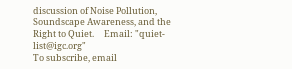discussion of Noise Pollution,
Soundscape Awareness, and the Right to Quiet.     Email: "quiet-list@igc.org"
To subscribe, email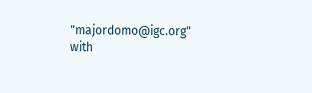"majordomo@igc.org" with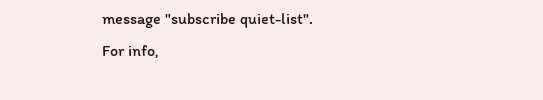message "subscribe quiet-list".
For info,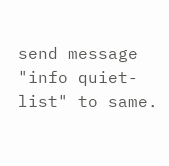send message "info quiet-list" to same.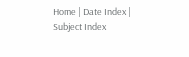Home | Date Index | Subject Index